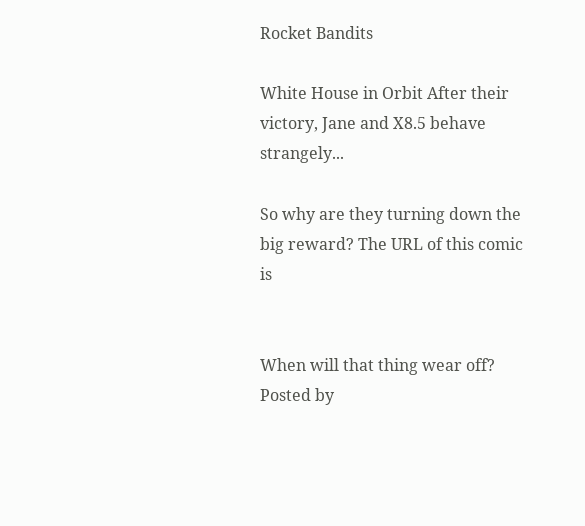Rocket Bandits

White House in Orbit After their victory, Jane and X8.5 behave strangely...

So why are they turning down the big reward? The URL of this comic is


When will that thing wear off?
Posted by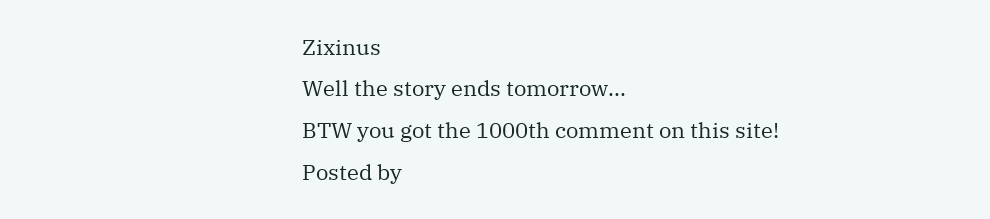Zixinus
Well the story ends tomorrow...
BTW you got the 1000th comment on this site!
Posted by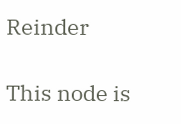Reinder

This node is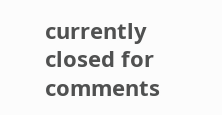currently closed for comments